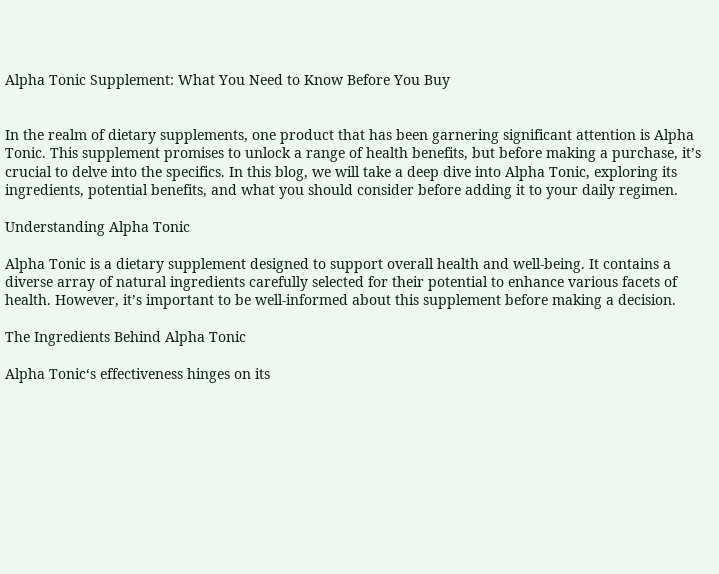Alpha Tonic Supplement: What You Need to Know Before You Buy


In the realm of dietary supplements, one product that has been garnering significant attention is Alpha Tonic. This supplement promises to unlock a range of health benefits, but before making a purchase, it’s crucial to delve into the specifics. In this blog, we will take a deep dive into Alpha Tonic, exploring its ingredients, potential benefits, and what you should consider before adding it to your daily regimen.

Understanding Alpha Tonic

Alpha Tonic is a dietary supplement designed to support overall health and well-being. It contains a diverse array of natural ingredients carefully selected for their potential to enhance various facets of health. However, it’s important to be well-informed about this supplement before making a decision.

The Ingredients Behind Alpha Tonic

Alpha Tonic‘s effectiveness hinges on its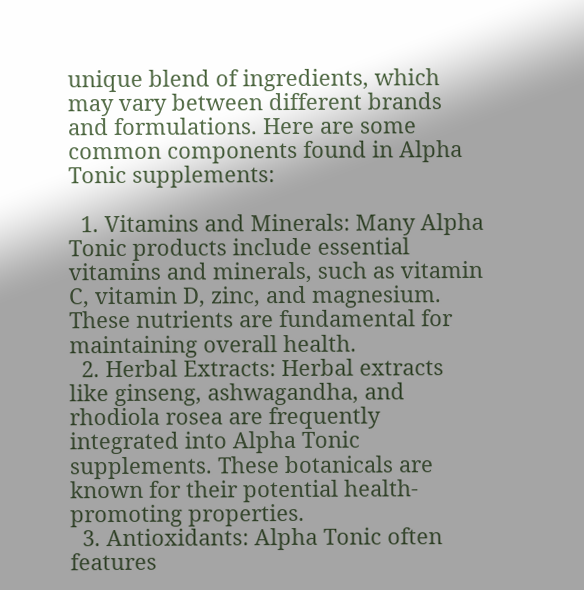unique blend of ingredients, which may vary between different brands and formulations. Here are some common components found in Alpha Tonic supplements:

  1. Vitamins and Minerals: Many Alpha Tonic products include essential vitamins and minerals, such as vitamin C, vitamin D, zinc, and magnesium. These nutrients are fundamental for maintaining overall health.
  2. Herbal Extracts: Herbal extracts like ginseng, ashwagandha, and rhodiola rosea are frequently integrated into Alpha Tonic supplements. These botanicals are known for their potential health-promoting properties.
  3. Antioxidants: Alpha Tonic often features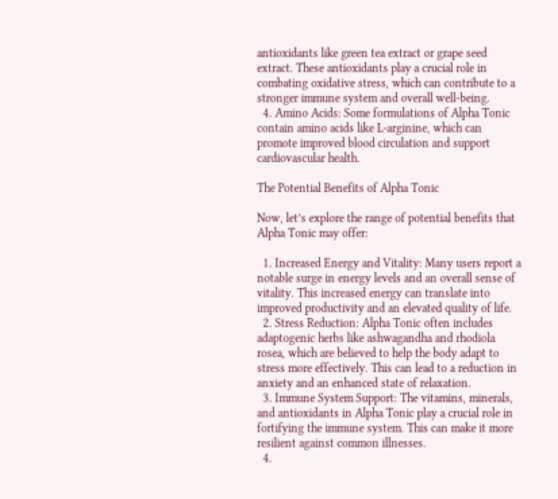antioxidants like green tea extract or grape seed extract. These antioxidants play a crucial role in combating oxidative stress, which can contribute to a stronger immune system and overall well-being.
  4. Amino Acids: Some formulations of Alpha Tonic contain amino acids like L-arginine, which can promote improved blood circulation and support cardiovascular health.

The Potential Benefits of Alpha Tonic

Now, let’s explore the range of potential benefits that Alpha Tonic may offer:

  1. Increased Energy and Vitality: Many users report a notable surge in energy levels and an overall sense of vitality. This increased energy can translate into improved productivity and an elevated quality of life.
  2. Stress Reduction: Alpha Tonic often includes adaptogenic herbs like ashwagandha and rhodiola rosea, which are believed to help the body adapt to stress more effectively. This can lead to a reduction in anxiety and an enhanced state of relaxation.
  3. Immune System Support: The vitamins, minerals, and antioxidants in Alpha Tonic play a crucial role in fortifying the immune system. This can make it more resilient against common illnesses.
  4.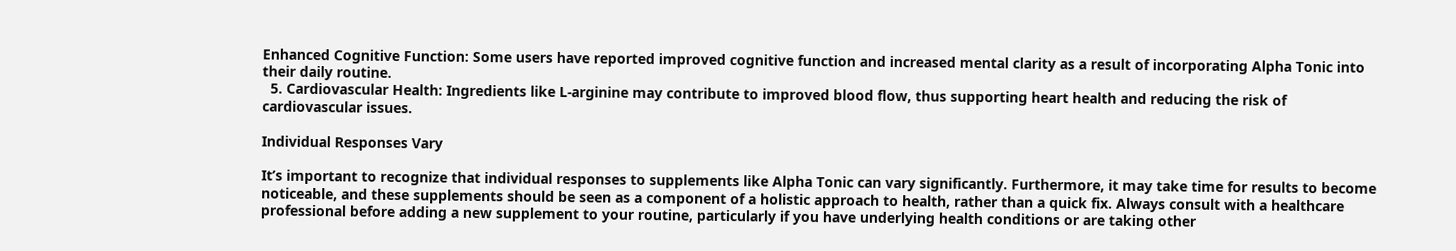Enhanced Cognitive Function: Some users have reported improved cognitive function and increased mental clarity as a result of incorporating Alpha Tonic into their daily routine.
  5. Cardiovascular Health: Ingredients like L-arginine may contribute to improved blood flow, thus supporting heart health and reducing the risk of cardiovascular issues.

Individual Responses Vary

It’s important to recognize that individual responses to supplements like Alpha Tonic can vary significantly. Furthermore, it may take time for results to become noticeable, and these supplements should be seen as a component of a holistic approach to health, rather than a quick fix. Always consult with a healthcare professional before adding a new supplement to your routine, particularly if you have underlying health conditions or are taking other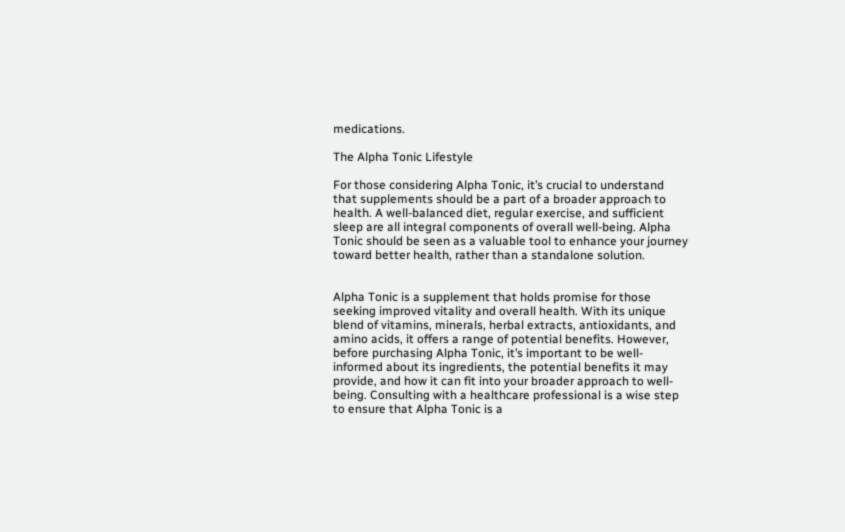medications.

The Alpha Tonic Lifestyle

For those considering Alpha Tonic, it’s crucial to understand that supplements should be a part of a broader approach to health. A well-balanced diet, regular exercise, and sufficient sleep are all integral components of overall well-being. Alpha Tonic should be seen as a valuable tool to enhance your journey toward better health, rather than a standalone solution.


Alpha Tonic is a supplement that holds promise for those seeking improved vitality and overall health. With its unique blend of vitamins, minerals, herbal extracts, antioxidants, and amino acids, it offers a range of potential benefits. However, before purchasing Alpha Tonic, it’s important to be well-informed about its ingredients, the potential benefits it may provide, and how it can fit into your broader approach to well-being. Consulting with a healthcare professional is a wise step to ensure that Alpha Tonic is a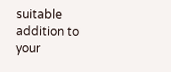suitable addition to your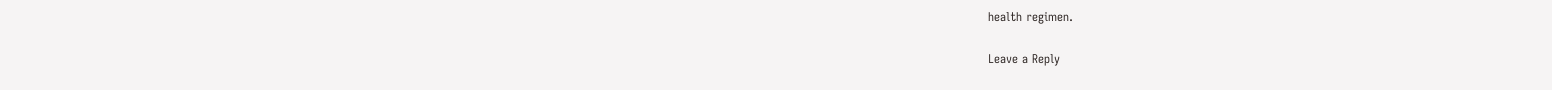health regimen.

Leave a Reply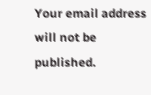Your email address will not be published.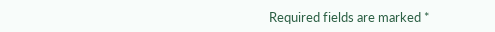Required fields are marked *